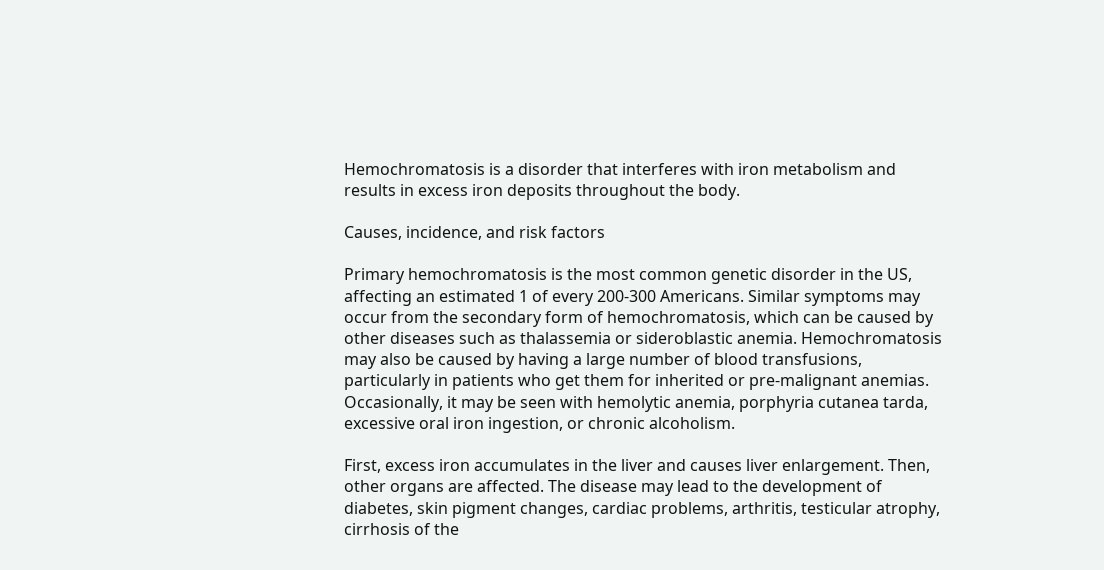Hemochromatosis is a disorder that interferes with iron metabolism and results in excess iron deposits throughout the body.

Causes, incidence, and risk factors

Primary hemochromatosis is the most common genetic disorder in the US, affecting an estimated 1 of every 200-300 Americans. Similar symptoms may occur from the secondary form of hemochromatosis, which can be caused by other diseases such as thalassemia or sideroblastic anemia. Hemochromatosis may also be caused by having a large number of blood transfusions, particularly in patients who get them for inherited or pre-malignant anemias. Occasionally, it may be seen with hemolytic anemia, porphyria cutanea tarda, excessive oral iron ingestion, or chronic alcoholism.

First, excess iron accumulates in the liver and causes liver enlargement. Then, other organs are affected. The disease may lead to the development of diabetes, skin pigment changes, cardiac problems, arthritis, testicular atrophy, cirrhosis of the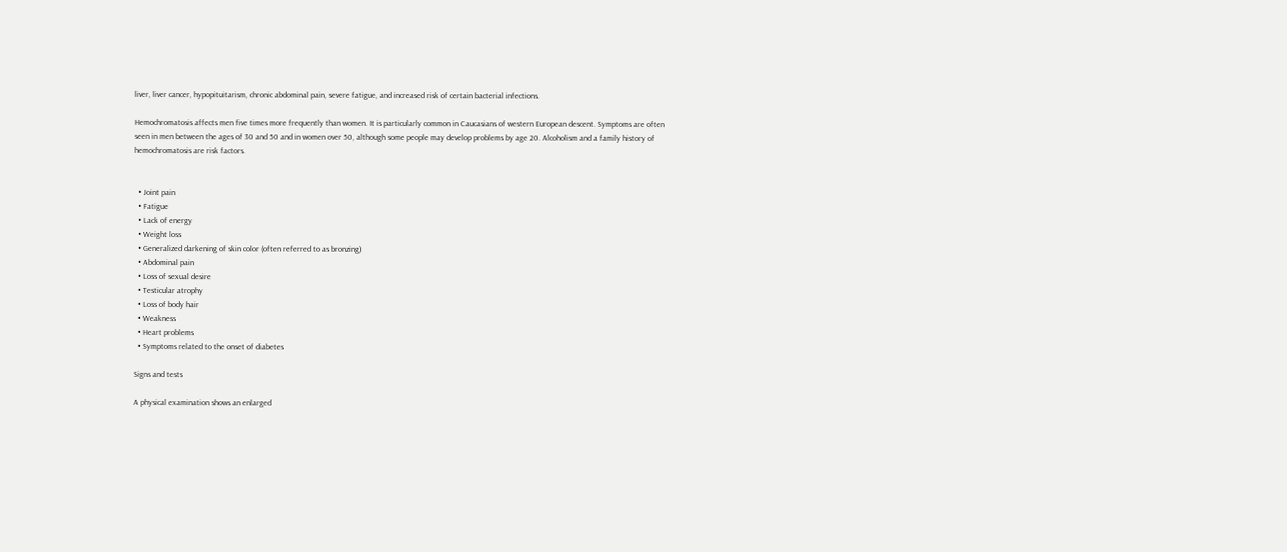liver, liver cancer, hypopituitarism, chronic abdominal pain, severe fatigue, and increased risk of certain bacterial infections.

Hemochromatosis affects men five times more frequently than women. It is particularly common in Caucasians of western European descent. Symptoms are often seen in men between the ages of 30 and 50 and in women over 50, although some people may develop problems by age 20. Alcoholism and a family history of hemochromatosis are risk factors.


  • Joint pain
  • Fatigue
  • Lack of energy
  • Weight loss
  • Generalized darkening of skin color (often referred to as bronzing)
  • Abdominal pain
  • Loss of sexual desire
  • Testicular atrophy
  • Loss of body hair
  • Weakness
  • Heart problems
  • Symptoms related to the onset of diabetes

Signs and tests

A physical examination shows an enlarged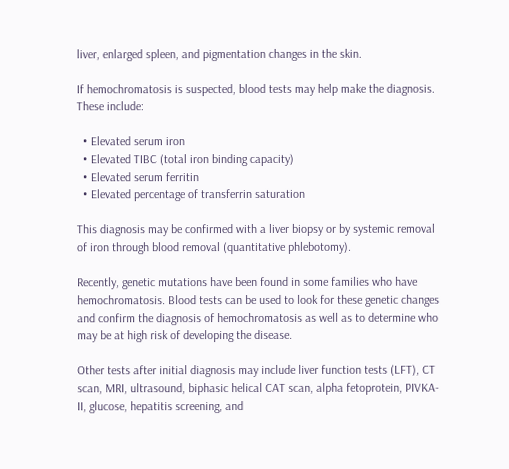liver, enlarged spleen, and pigmentation changes in the skin.

If hemochromatosis is suspected, blood tests may help make the diagnosis. These include:

  • Elevated serum iron
  • Elevated TIBC (total iron binding capacity)
  • Elevated serum ferritin
  • Elevated percentage of transferrin saturation

This diagnosis may be confirmed with a liver biopsy or by systemic removal of iron through blood removal (quantitative phlebotomy).

Recently, genetic mutations have been found in some families who have hemochromatosis. Blood tests can be used to look for these genetic changes and confirm the diagnosis of hemochromatosis as well as to determine who may be at high risk of developing the disease.

Other tests after initial diagnosis may include liver function tests (LFT), CT scan, MRI, ultrasound, biphasic helical CAT scan, alpha fetoprotein, PIVKA-II, glucose, hepatitis screening, and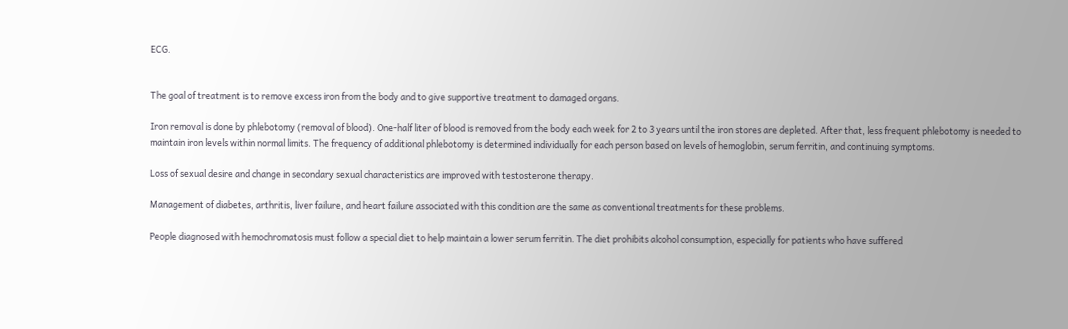ECG.


The goal of treatment is to remove excess iron from the body and to give supportive treatment to damaged organs.

Iron removal is done by phlebotomy (removal of blood). One-half liter of blood is removed from the body each week for 2 to 3 years until the iron stores are depleted. After that, less frequent phlebotomy is needed to maintain iron levels within normal limits. The frequency of additional phlebotomy is determined individually for each person based on levels of hemoglobin, serum ferritin, and continuing symptoms.

Loss of sexual desire and change in secondary sexual characteristics are improved with testosterone therapy.

Management of diabetes, arthritis, liver failure, and heart failure associated with this condition are the same as conventional treatments for these problems.

People diagnosed with hemochromatosis must follow a special diet to help maintain a lower serum ferritin. The diet prohibits alcohol consumption, especially for patients who have suffered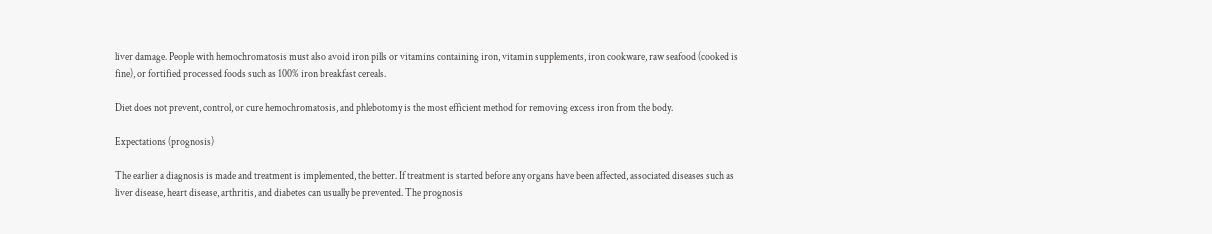liver damage. People with hemochromatosis must also avoid iron pills or vitamins containing iron, vitamin supplements, iron cookware, raw seafood (cooked is fine), or fortified processed foods such as 100% iron breakfast cereals.

Diet does not prevent, control, or cure hemochromatosis, and phlebotomy is the most efficient method for removing excess iron from the body.

Expectations (prognosis)

The earlier a diagnosis is made and treatment is implemented, the better. If treatment is started before any organs have been affected, associated diseases such as liver disease, heart disease, arthritis, and diabetes can usually be prevented. The prognosis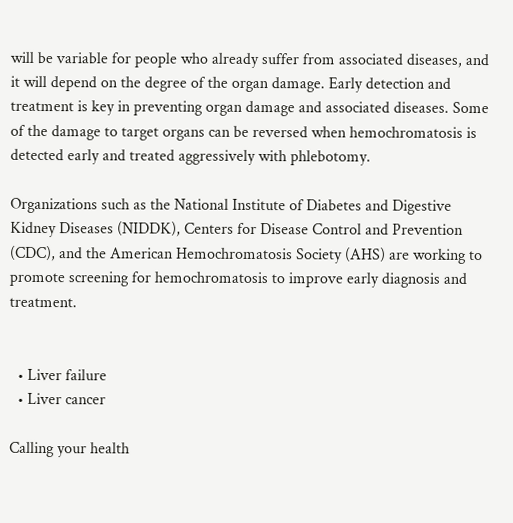will be variable for people who already suffer from associated diseases, and it will depend on the degree of the organ damage. Early detection and treatment is key in preventing organ damage and associated diseases. Some of the damage to target organs can be reversed when hemochromatosis is detected early and treated aggressively with phlebotomy.

Organizations such as the National Institute of Diabetes and Digestive Kidney Diseases (NIDDK), Centers for Disease Control and Prevention (CDC), and the American Hemochromatosis Society (AHS) are working to promote screening for hemochromatosis to improve early diagnosis and treatment.


  • Liver failure
  • Liver cancer

Calling your health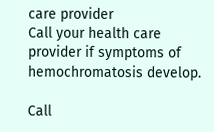care provider
Call your health care provider if symptoms of hemochromatosis develop.

Call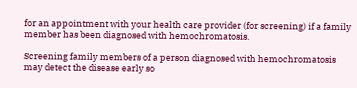for an appointment with your health care provider (for screening) if a family member has been diagnosed with hemochromatosis.

Screening family members of a person diagnosed with hemochromatosis may detect the disease early so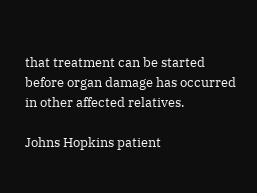that treatment can be started before organ damage has occurred in other affected relatives.

Johns Hopkins patient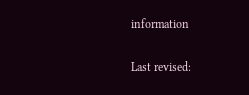information

Last revised: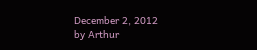December 2, 2012
by Arthur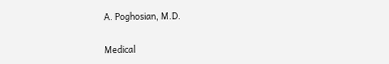A. Poghosian, M.D.

Medical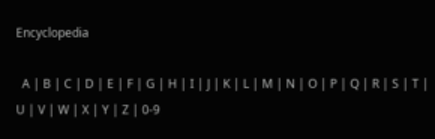Encyclopedia

  A | B | C | D | E | F | G | H | I | J | K | L | M | N | O | P | Q | R | S | T | U | V | W | X | Y | Z | 0-9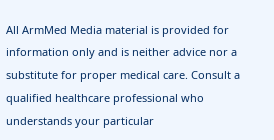All ArmMed Media material is provided for information only and is neither advice nor a substitute for proper medical care. Consult a qualified healthcare professional who understands your particular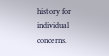history for individual concerns.